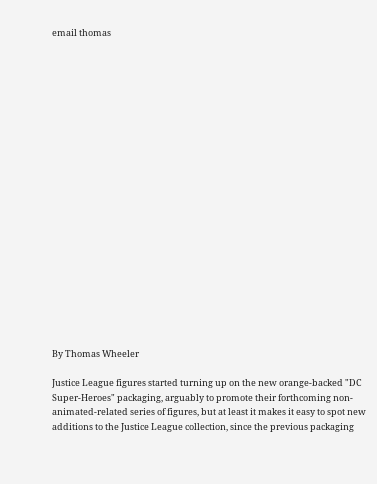email thomas





















By Thomas Wheeler

Justice League figures started turning up on the new orange-backed "DC Super-Heroes" packaging, arguably to promote their forthcoming non-animated-related series of figures, but at least it makes it easy to spot new additions to the Justice League collection, since the previous packaging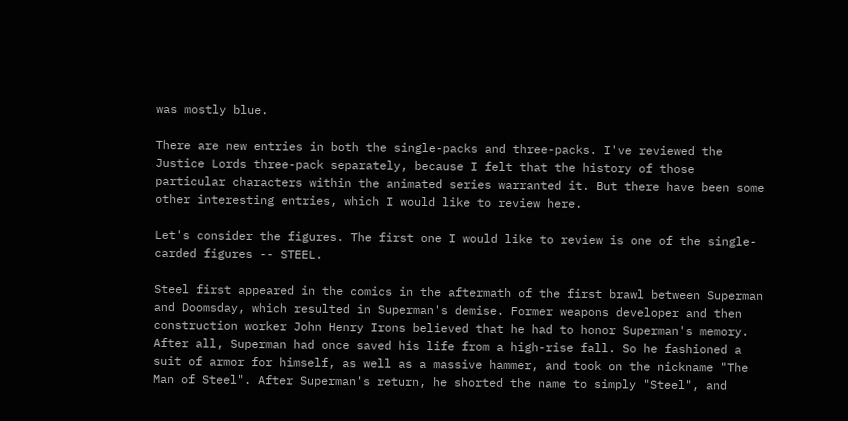was mostly blue.

There are new entries in both the single-packs and three-packs. I've reviewed the Justice Lords three-pack separately, because I felt that the history of those particular characters within the animated series warranted it. But there have been some other interesting entries, which I would like to review here.

Let's consider the figures. The first one I would like to review is one of the single-carded figures -- STEEL.

Steel first appeared in the comics in the aftermath of the first brawl between Superman and Doomsday, which resulted in Superman's demise. Former weapons developer and then construction worker John Henry Irons believed that he had to honor Superman's memory. After all, Superman had once saved his life from a high-rise fall. So he fashioned a suit of armor for himself, as well as a massive hammer, and took on the nickname "The Man of Steel". After Superman's return, he shorted the name to simply "Steel", and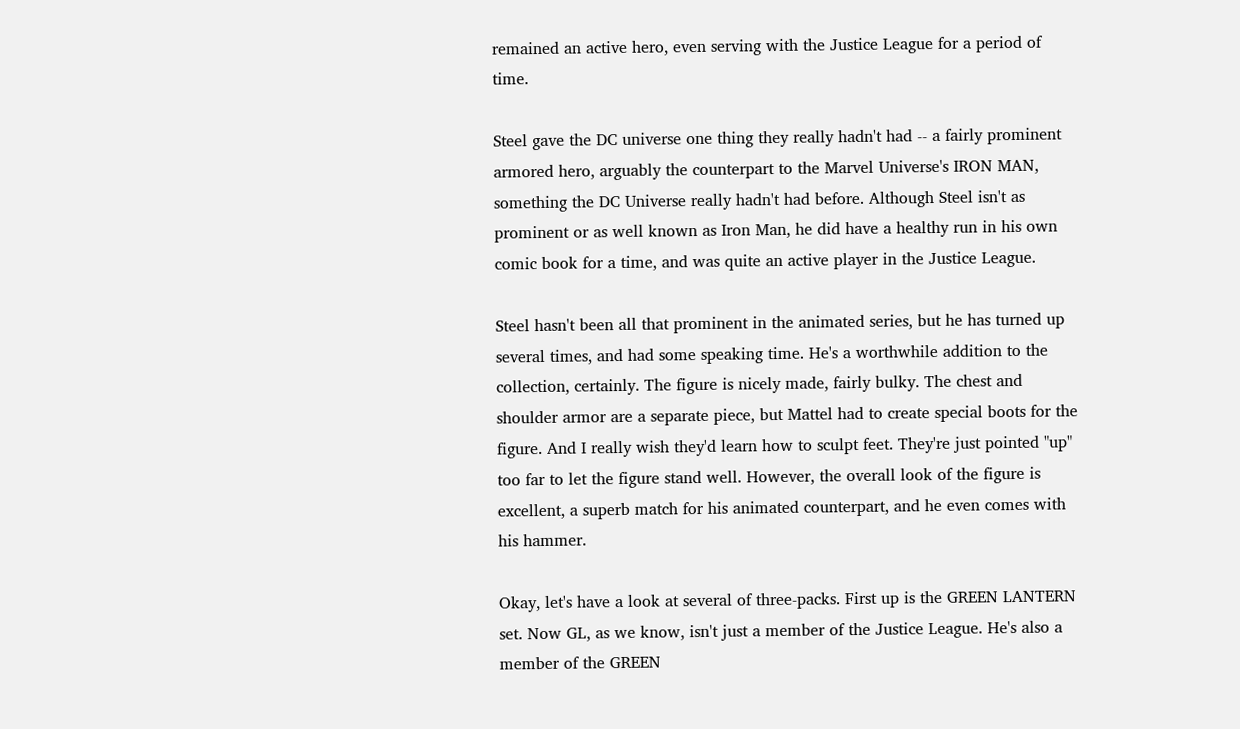remained an active hero, even serving with the Justice League for a period of time.

Steel gave the DC universe one thing they really hadn't had -- a fairly prominent armored hero, arguably the counterpart to the Marvel Universe's IRON MAN, something the DC Universe really hadn't had before. Although Steel isn't as prominent or as well known as Iron Man, he did have a healthy run in his own comic book for a time, and was quite an active player in the Justice League.

Steel hasn't been all that prominent in the animated series, but he has turned up several times, and had some speaking time. He's a worthwhile addition to the collection, certainly. The figure is nicely made, fairly bulky. The chest and shoulder armor are a separate piece, but Mattel had to create special boots for the figure. And I really wish they'd learn how to sculpt feet. They're just pointed "up" too far to let the figure stand well. However, the overall look of the figure is excellent, a superb match for his animated counterpart, and he even comes with his hammer.

Okay, let's have a look at several of three-packs. First up is the GREEN LANTERN set. Now GL, as we know, isn't just a member of the Justice League. He's also a member of the GREEN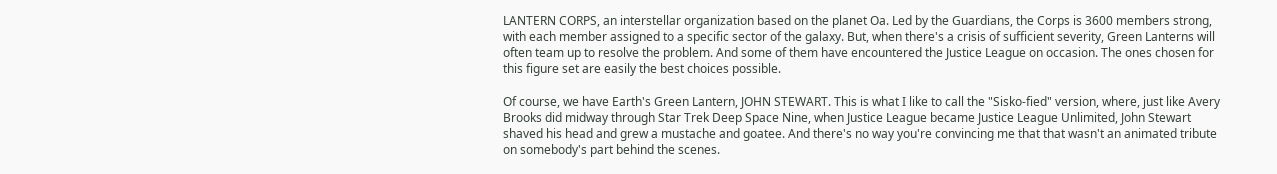LANTERN CORPS, an interstellar organization based on the planet Oa. Led by the Guardians, the Corps is 3600 members strong, with each member assigned to a specific sector of the galaxy. But, when there's a crisis of sufficient severity, Green Lanterns will often team up to resolve the problem. And some of them have encountered the Justice League on occasion. The ones chosen for this figure set are easily the best choices possible.

Of course, we have Earth's Green Lantern, JOHN STEWART. This is what I like to call the "Sisko-fied" version, where, just like Avery Brooks did midway through Star Trek Deep Space Nine, when Justice League became Justice League Unlimited, John Stewart shaved his head and grew a mustache and goatee. And there's no way you're convincing me that that wasn't an animated tribute on somebody's part behind the scenes.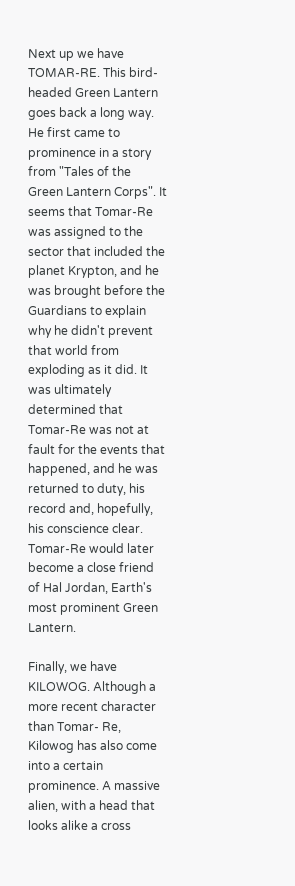Next up we have TOMAR-RE. This bird-headed Green Lantern goes back a long way. He first came to prominence in a story from "Tales of the Green Lantern Corps". It seems that Tomar-Re was assigned to the sector that included the planet Krypton, and he was brought before the Guardians to explain why he didn't prevent that world from exploding as it did. It was ultimately determined that Tomar-Re was not at fault for the events that happened, and he was returned to duty, his record and, hopefully, his conscience clear. Tomar-Re would later become a close friend of Hal Jordan, Earth's most prominent Green Lantern.

Finally, we have KILOWOG. Although a more recent character than Tomar- Re, Kilowog has also come into a certain prominence. A massive alien, with a head that looks alike a cross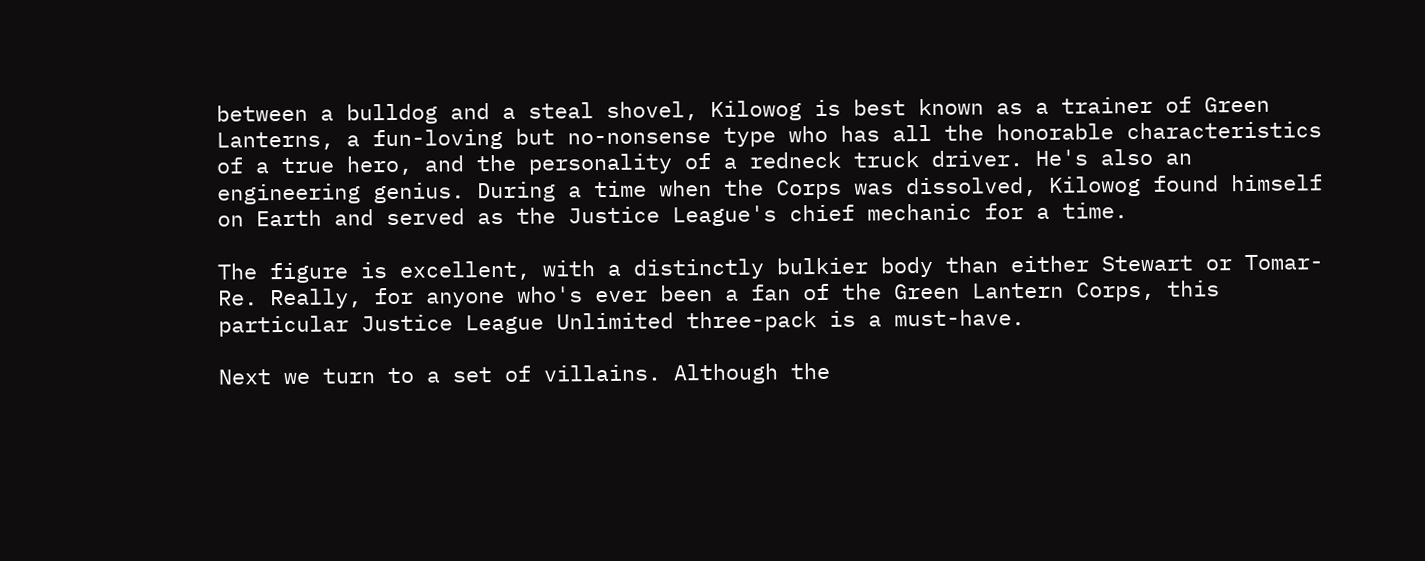between a bulldog and a steal shovel, Kilowog is best known as a trainer of Green Lanterns, a fun-loving but no-nonsense type who has all the honorable characteristics of a true hero, and the personality of a redneck truck driver. He's also an engineering genius. During a time when the Corps was dissolved, Kilowog found himself on Earth and served as the Justice League's chief mechanic for a time.

The figure is excellent, with a distinctly bulkier body than either Stewart or Tomar-Re. Really, for anyone who's ever been a fan of the Green Lantern Corps, this particular Justice League Unlimited three-pack is a must-have.

Next we turn to a set of villains. Although the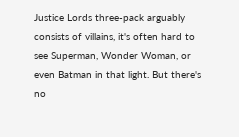Justice Lords three-pack arguably consists of villains, it's often hard to see Superman, Wonder Woman, or even Batman in that light. But there's no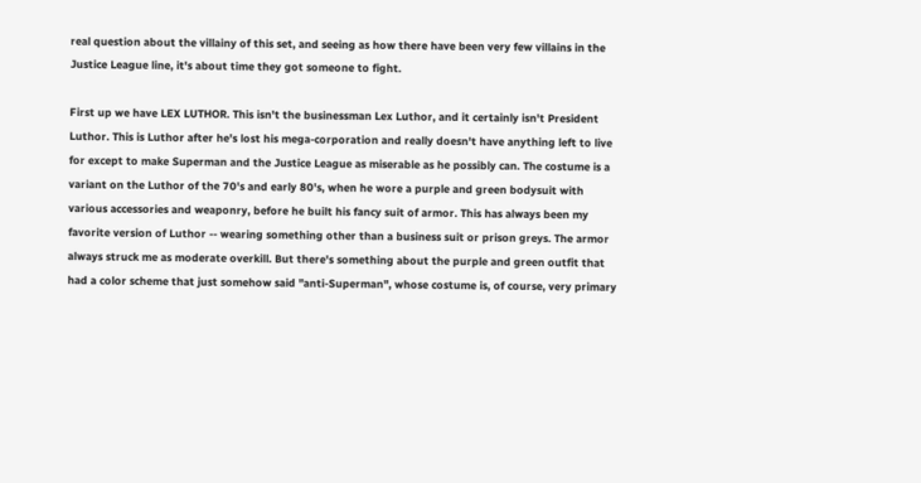real question about the villainy of this set, and seeing as how there have been very few villains in the Justice League line, it's about time they got someone to fight.

First up we have LEX LUTHOR. This isn't the businessman Lex Luthor, and it certainly isn't President Luthor. This is Luthor after he's lost his mega-corporation and really doesn't have anything left to live for except to make Superman and the Justice League as miserable as he possibly can. The costume is a variant on the Luthor of the 70's and early 80's, when he wore a purple and green bodysuit with various accessories and weaponry, before he built his fancy suit of armor. This has always been my favorite version of Luthor -- wearing something other than a business suit or prison greys. The armor always struck me as moderate overkill. But there's something about the purple and green outfit that had a color scheme that just somehow said "anti-Superman", whose costume is, of course, very primary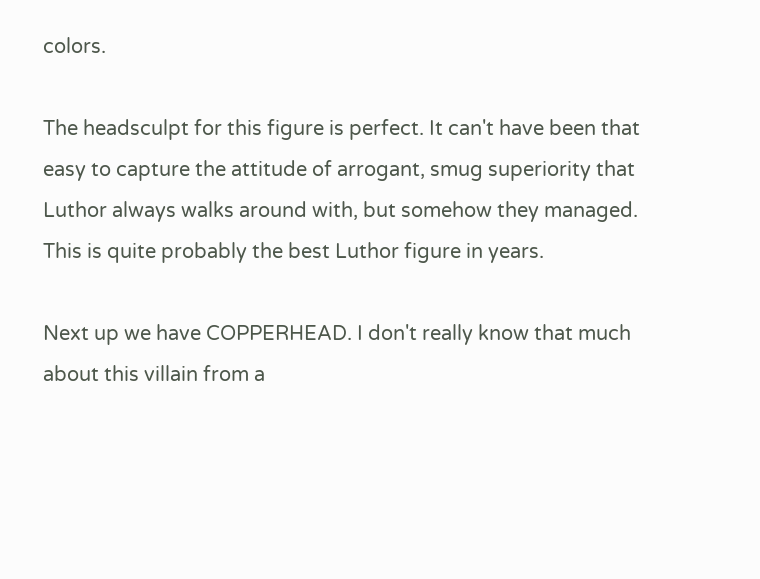colors.

The headsculpt for this figure is perfect. It can't have been that easy to capture the attitude of arrogant, smug superiority that Luthor always walks around with, but somehow they managed. This is quite probably the best Luthor figure in years.

Next up we have COPPERHEAD. I don't really know that much about this villain from a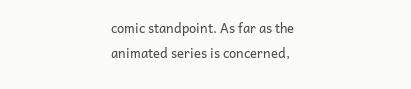comic standpoint. As far as the animated series is concerned,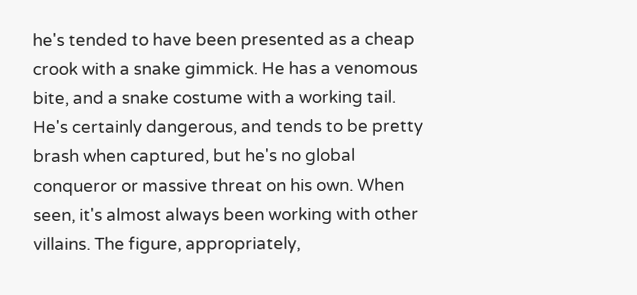he's tended to have been presented as a cheap crook with a snake gimmick. He has a venomous bite, and a snake costume with a working tail. He's certainly dangerous, and tends to be pretty brash when captured, but he's no global conqueror or massive threat on his own. When seen, it's almost always been working with other villains. The figure, appropriately,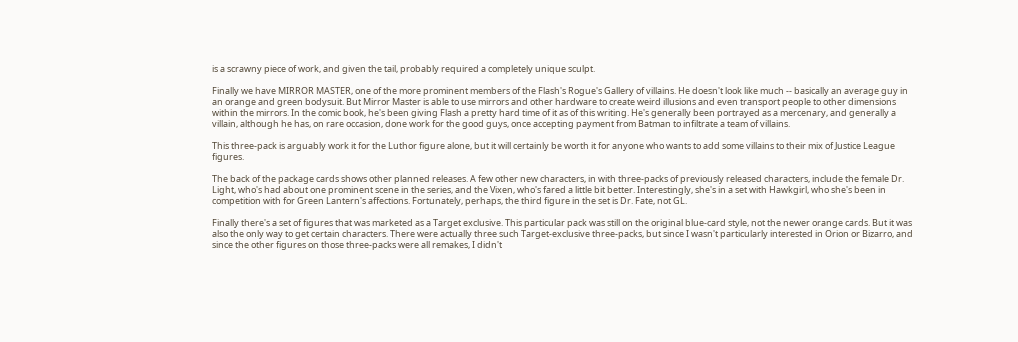is a scrawny piece of work, and given the tail, probably required a completely unique sculpt.

Finally we have MIRROR MASTER, one of the more prominent members of the Flash's Rogue's Gallery of villains. He doesn't look like much -- basically an average guy in an orange and green bodysuit. But Mirror Master is able to use mirrors and other hardware to create weird illusions and even transport people to other dimensions within the mirrors. In the comic book, he's been giving Flash a pretty hard time of it as of this writing. He's generally been portrayed as a mercenary, and generally a villain, although he has, on rare occasion, done work for the good guys, once accepting payment from Batman to infiltrate a team of villains.

This three-pack is arguably work it for the Luthor figure alone, but it will certainly be worth it for anyone who wants to add some villains to their mix of Justice League figures.

The back of the package cards shows other planned releases. A few other new characters, in with three-packs of previously released characters, include the female Dr. Light, who's had about one prominent scene in the series, and the Vixen, who's fared a little bit better. Interestingly, she's in a set with Hawkgirl, who she's been in competition with for Green Lantern's affections. Fortunately, perhaps, the third figure in the set is Dr. Fate, not GL.

Finally there's a set of figures that was marketed as a Target exclusive. This particular pack was still on the original blue-card style, not the newer orange cards. But it was also the only way to get certain characters. There were actually three such Target-exclusive three-packs, but since I wasn't particularly interested in Orion or Bizarro, and since the other figures on those three-packs were all remakes, I didn't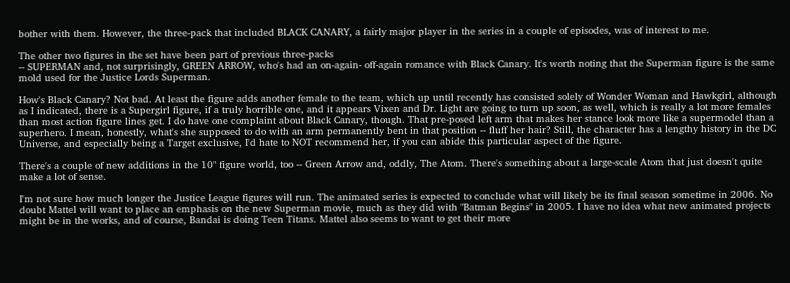bother with them. However, the three-pack that included BLACK CANARY, a fairly major player in the series in a couple of episodes, was of interest to me.

The other two figures in the set have been part of previous three-packs
-- SUPERMAN and, not surprisingly, GREEN ARROW, who's had an on-again- off-again romance with Black Canary. It's worth noting that the Superman figure is the same mold used for the Justice Lords Superman.

How's Black Canary? Not bad. At least the figure adds another female to the team, which up until recently has consisted solely of Wonder Woman and Hawkgirl, although as I indicated, there is a Supergirl figure, if a truly horrible one, and it appears Vixen and Dr. Light are going to turn up soon, as well, which is really a lot more females than most action figure lines get. I do have one complaint about Black Canary, though. That pre-posed left arm that makes her stance look more like a supermodel than a superhero. I mean, honestly, what's she supposed to do with an arm permanently bent in that position -- fluff her hair? Still, the character has a lengthy history in the DC Universe, and especially being a Target exclusive, I'd hate to NOT recommend her, if you can abide this particular aspect of the figure.

There's a couple of new additions in the 10" figure world, too -- Green Arrow and, oddly, The Atom. There's something about a large-scale Atom that just doesn't quite make a lot of sense.

I'm not sure how much longer the Justice League figures will run. The animated series is expected to conclude what will likely be its final season sometime in 2006. No doubt Mattel will want to place an emphasis on the new Superman movie, much as they did with "Batman Begins" in 2005. I have no idea what new animated projects might be in the works, and of course, Bandai is doing Teen Titans. Mattel also seems to want to get their more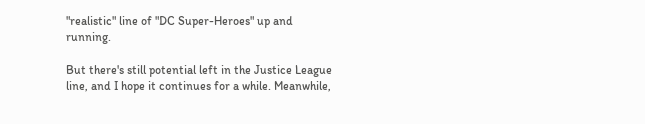"realistic" line of "DC Super-Heroes" up and running.

But there's still potential left in the Justice League line, and I hope it continues for a while. Meanwhile,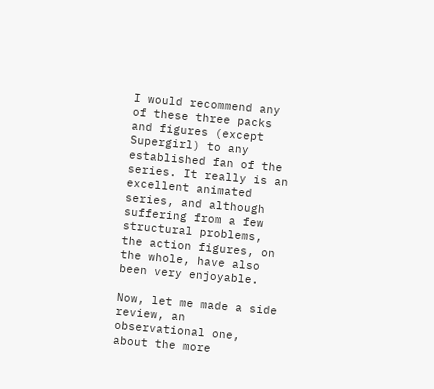I would recommend any of these three packs and figures (except Supergirl) to any established fan of the series. It really is an excellent animated series, and although suffering from a few structural problems, the action figures, on the whole, have also been very enjoyable.

Now, let me made a side review, an observational one, about the more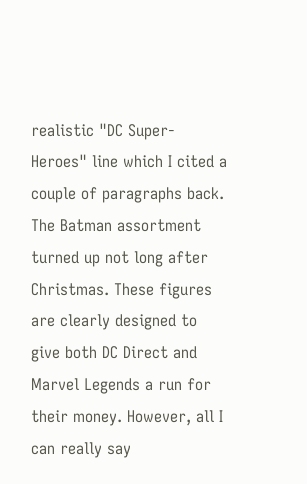realistic "DC Super-Heroes" line which I cited a couple of paragraphs back. The Batman assortment turned up not long after Christmas. These figures are clearly designed to give both DC Direct and Marvel Legends a run for their money. However, all I can really say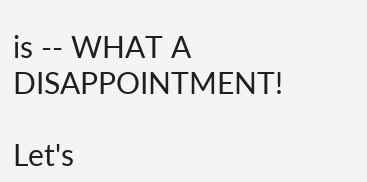is -- WHAT A DISAPPOINTMENT!

Let's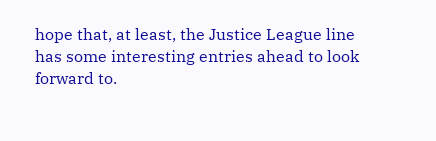hope that, at least, the Justice League line has some interesting entries ahead to look forward to.